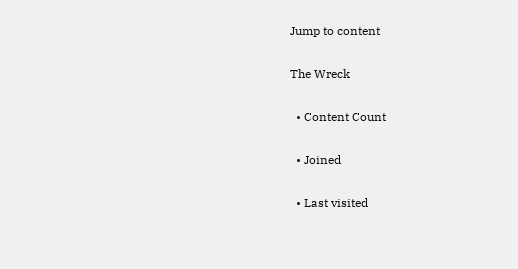Jump to content

The Wreck

  • Content Count

  • Joined

  • Last visited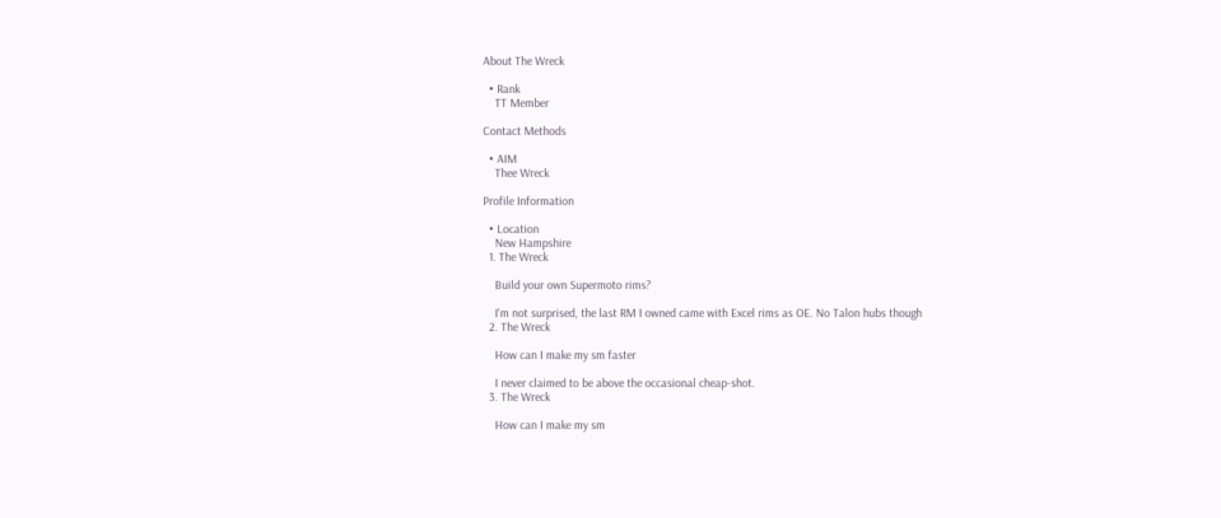About The Wreck

  • Rank
    TT Member

Contact Methods

  • AIM
    Thee Wreck

Profile Information

  • Location
    New Hampshire
  1. The Wreck

    Build your own Supermoto rims?

    I'm not surprised, the last RM I owned came with Excel rims as OE. No Talon hubs though
  2. The Wreck

    How can I make my sm faster

    I never claimed to be above the occasional cheap-shot.
  3. The Wreck

    How can I make my sm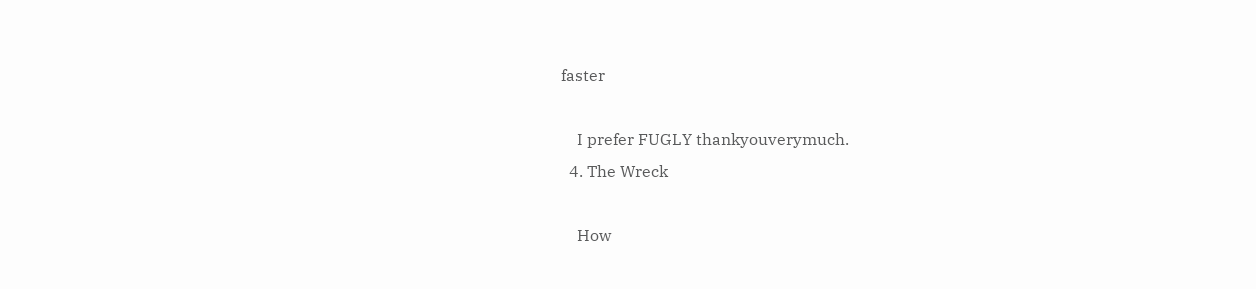faster

    I prefer FUGLY thankyouverymuch.
  4. The Wreck

    How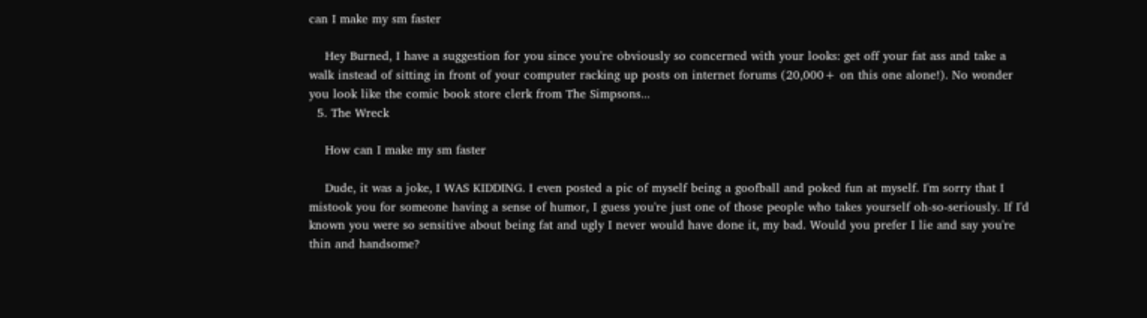can I make my sm faster

    Hey Burned, I have a suggestion for you since you're obviously so concerned with your looks: get off your fat ass and take a walk instead of sitting in front of your computer racking up posts on internet forums (20,000+ on this one alone!). No wonder you look like the comic book store clerk from The Simpsons...
  5. The Wreck

    How can I make my sm faster

    Dude, it was a joke, I WAS KIDDING. I even posted a pic of myself being a goofball and poked fun at myself. I'm sorry that I mistook you for someone having a sense of humor, I guess you're just one of those people who takes yourself oh-so-seriously. If I'd known you were so sensitive about being fat and ugly I never would have done it, my bad. Would you prefer I lie and say you're thin and handsome?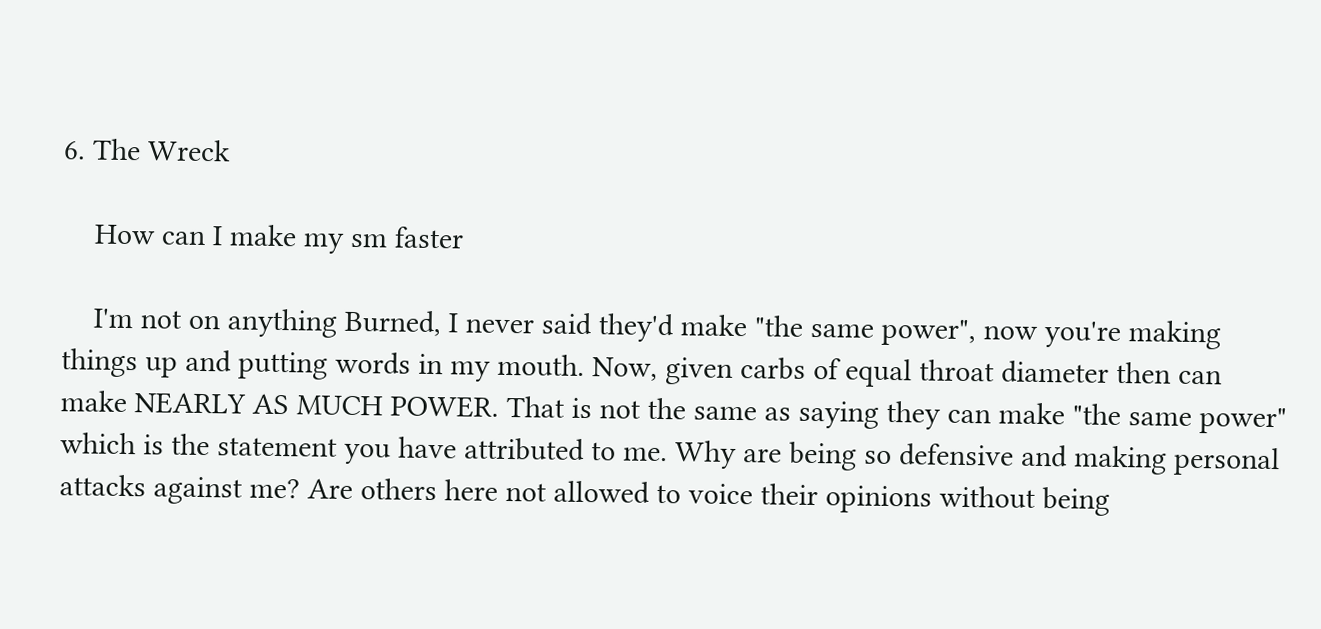6. The Wreck

    How can I make my sm faster

    I'm not on anything Burned, I never said they'd make "the same power", now you're making things up and putting words in my mouth. Now, given carbs of equal throat diameter then can make NEARLY AS MUCH POWER. That is not the same as saying they can make "the same power" which is the statement you have attributed to me. Why are being so defensive and making personal attacks against me? Are others here not allowed to voice their opinions without being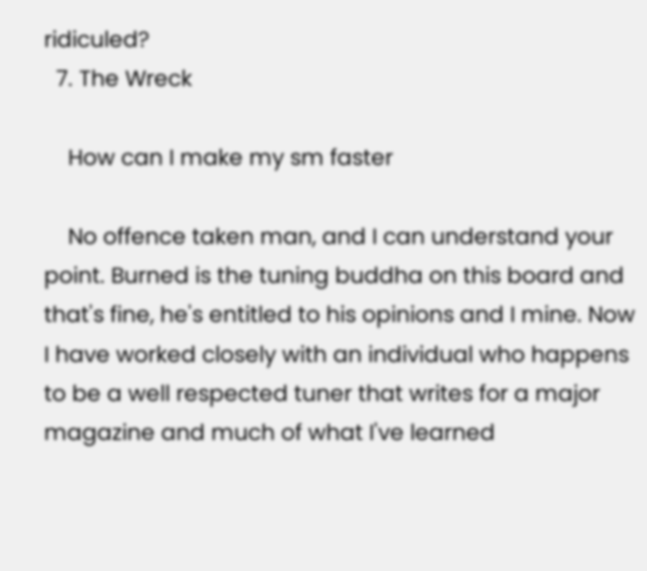ridiculed?
  7. The Wreck

    How can I make my sm faster

    No offence taken man, and I can understand your point. Burned is the tuning buddha on this board and that's fine, he's entitled to his opinions and I mine. Now I have worked closely with an individual who happens to be a well respected tuner that writes for a major magazine and much of what I've learned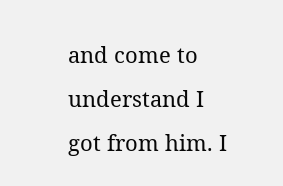and come to understand I got from him. I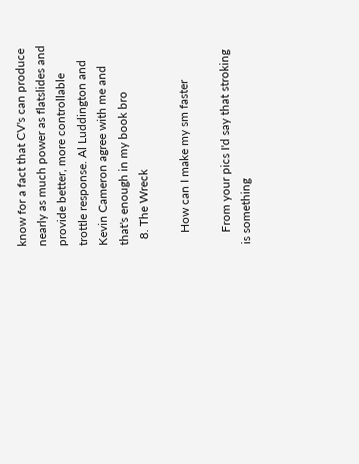know for a fact that CV's can produce nearly as much power as flatslides and provide better, more controllable trottle response. Al Luddington and Kevin Cameron agree with me and that's enough in my book bro
  8. The Wreck

    How can I make my sm faster

    From your pics I'd say that stroking is something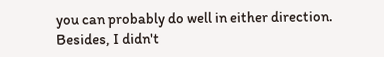you can probably do well in either direction. Besides, I didn't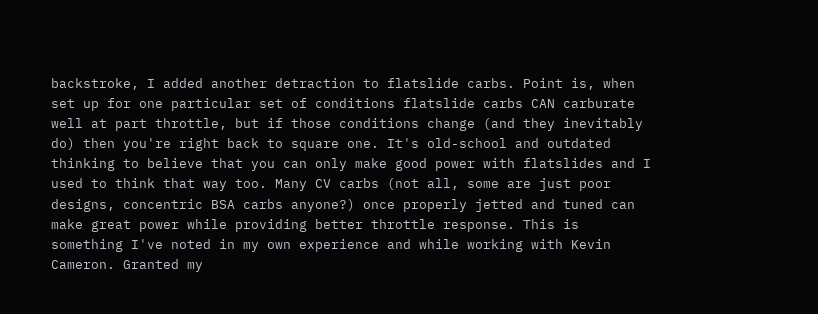backstroke, I added another detraction to flatslide carbs. Point is, when set up for one particular set of conditions flatslide carbs CAN carburate well at part throttle, but if those conditions change (and they inevitably do) then you're right back to square one. It's old-school and outdated thinking to believe that you can only make good power with flatslides and I used to think that way too. Many CV carbs (not all, some are just poor designs, concentric BSA carbs anyone?) once properly jetted and tuned can make great power while providing better throttle response. This is something I've noted in my own experience and while working with Kevin Cameron. Granted my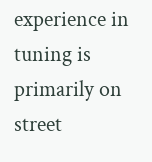experience in tuning is primarily on street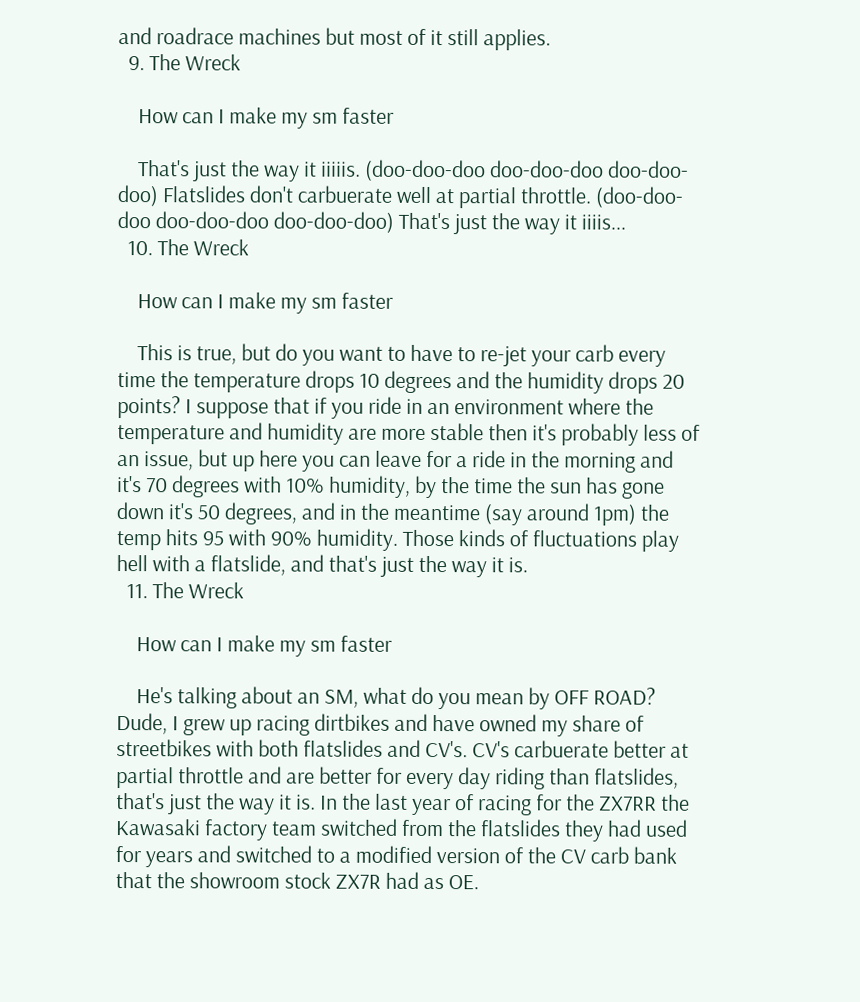and roadrace machines but most of it still applies.
  9. The Wreck

    How can I make my sm faster

    That's just the way it iiiiis. (doo-doo-doo doo-doo-doo doo-doo-doo) Flatslides don't carbuerate well at partial throttle. (doo-doo-doo doo-doo-doo doo-doo-doo) That's just the way it iiiis...
  10. The Wreck

    How can I make my sm faster

    This is true, but do you want to have to re-jet your carb every time the temperature drops 10 degrees and the humidity drops 20 points? I suppose that if you ride in an environment where the temperature and humidity are more stable then it's probably less of an issue, but up here you can leave for a ride in the morning and it's 70 degrees with 10% humidity, by the time the sun has gone down it's 50 degrees, and in the meantime (say around 1pm) the temp hits 95 with 90% humidity. Those kinds of fluctuations play hell with a flatslide, and that's just the way it is.
  11. The Wreck

    How can I make my sm faster

    He's talking about an SM, what do you mean by OFF ROAD? Dude, I grew up racing dirtbikes and have owned my share of streetbikes with both flatslides and CV's. CV's carbuerate better at partial throttle and are better for every day riding than flatslides, that's just the way it is. In the last year of racing for the ZX7RR the Kawasaki factory team switched from the flatslides they had used for years and switched to a modified version of the CV carb bank that the showroom stock ZX7R had as OE.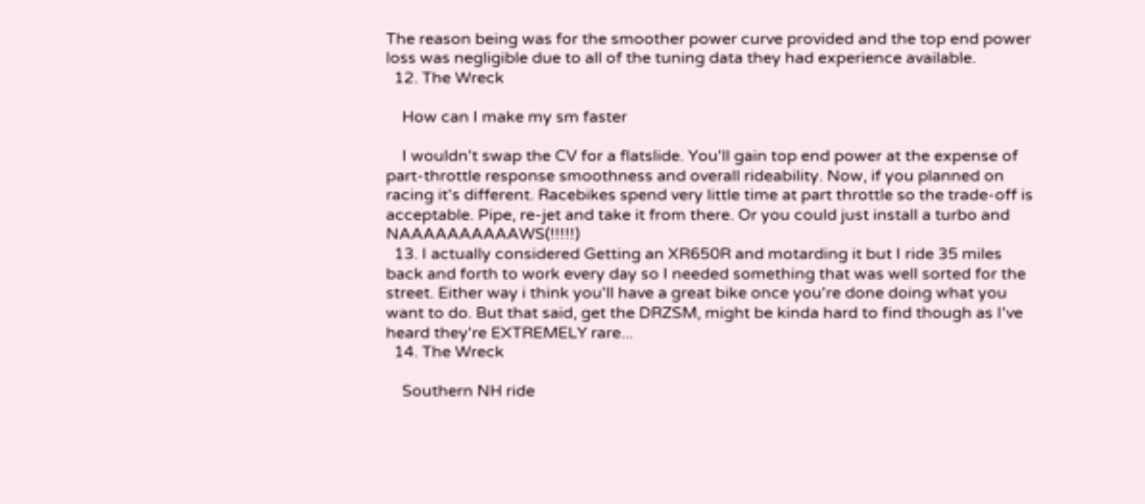The reason being was for the smoother power curve provided and the top end power loss was negligible due to all of the tuning data they had experience available.
  12. The Wreck

    How can I make my sm faster

    I wouldn't swap the CV for a flatslide. You'll gain top end power at the expense of part-throttle response smoothness and overall rideability. Now, if you planned on racing it's different. Racebikes spend very little time at part throttle so the trade-off is acceptable. Pipe, re-jet and take it from there. Or you could just install a turbo and NAAAAAAAAAAWS(!!!!!)
  13. I actually considered Getting an XR650R and motarding it but I ride 35 miles back and forth to work every day so I needed something that was well sorted for the street. Either way i think you'll have a great bike once you're done doing what you want to do. But that said, get the DRZSM, might be kinda hard to find though as I've heard they're EXTREMELY rare...
  14. The Wreck

    Southern NH ride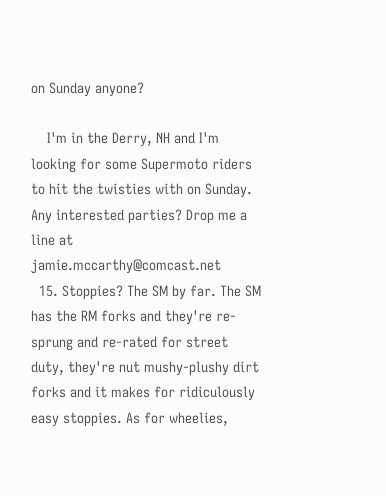on Sunday anyone?

    I'm in the Derry, NH and I'm looking for some Supermoto riders to hit the twisties with on Sunday. Any interested parties? Drop me a line at jamie.mccarthy@comcast.net
  15. Stoppies? The SM by far. The SM has the RM forks and they're re-sprung and re-rated for street duty, they're nut mushy-plushy dirt forks and it makes for ridiculously easy stoppies. As for wheelies,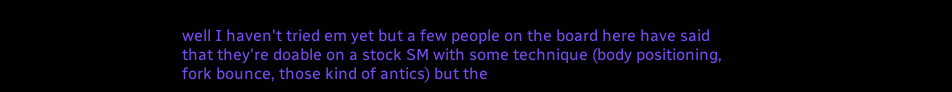well I haven't tried em yet but a few people on the board here have said that they're doable on a stock SM with some technique (body positioning, fork bounce, those kind of antics) but the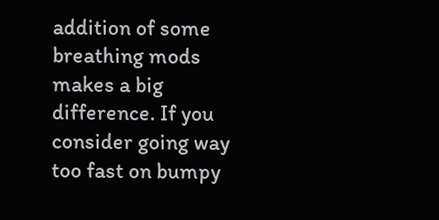addition of some breathing mods makes a big difference. If you consider going way too fast on bumpy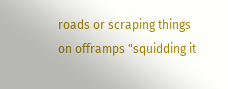roads or scraping things on offramps "squidding it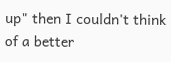up" then I couldn't think of a better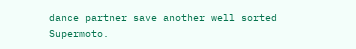dance partner save another well sorted Supermoto.